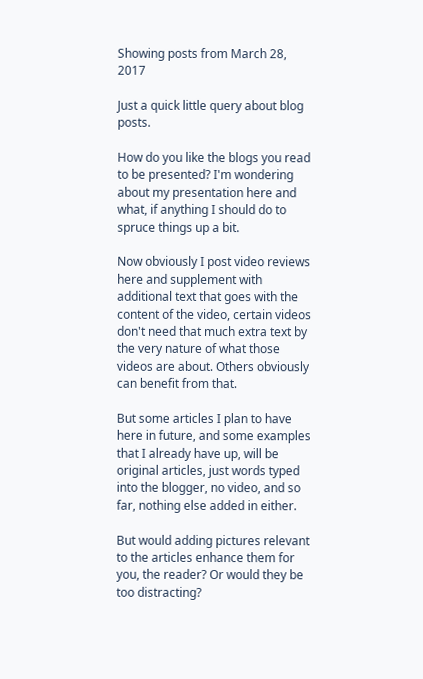Showing posts from March 28, 2017

Just a quick little query about blog posts.

How do you like the blogs you read to be presented? I'm wondering about my presentation here and what, if anything I should do to spruce things up a bit.

Now obviously I post video reviews here and supplement with additional text that goes with the content of the video, certain videos don't need that much extra text by the very nature of what those videos are about. Others obviously can benefit from that.

But some articles I plan to have here in future, and some examples that I already have up, will be original articles, just words typed into the blogger, no video, and so far, nothing else added in either.

But would adding pictures relevant to the articles enhance them for you, the reader? Or would they be too distracting?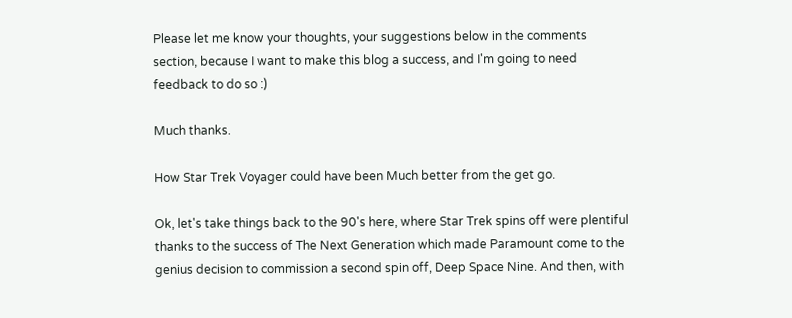Please let me know your thoughts, your suggestions below in the comments section, because I want to make this blog a success, and I'm going to need feedback to do so :)

Much thanks.

How Star Trek Voyager could have been Much better from the get go.

Ok, let's take things back to the 90's here, where Star Trek spins off were plentiful thanks to the success of The Next Generation which made Paramount come to the genius decision to commission a second spin off, Deep Space Nine. And then, with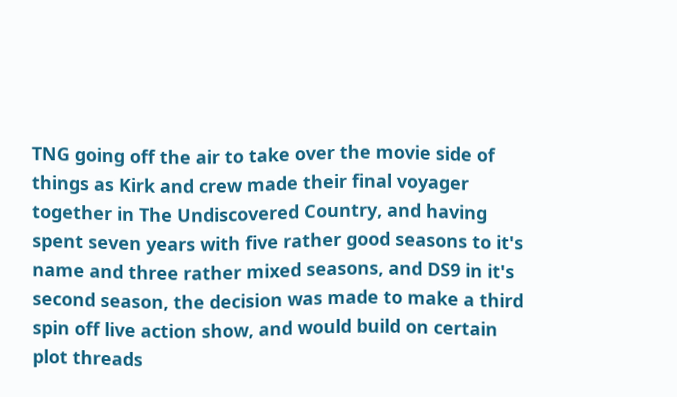TNG going off the air to take over the movie side of things as Kirk and crew made their final voyager together in The Undiscovered Country, and having spent seven years with five rather good seasons to it's name and three rather mixed seasons, and DS9 in it's second season, the decision was made to make a third spin off live action show, and would build on certain plot threads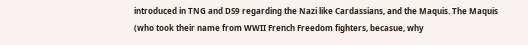introduced in TNG and DS9 regarding the Nazi like Cardassians, and the Maquis. The Maquis (who took their name from WWII French Freedom fighters, becasue, why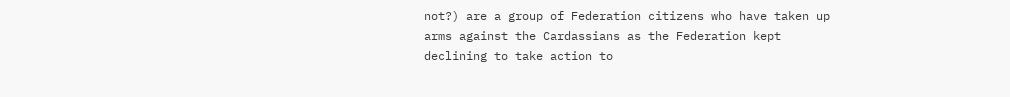not?) are a group of Federation citizens who have taken up arms against the Cardassians as the Federation kept declining to take action to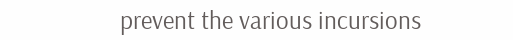prevent the various incursions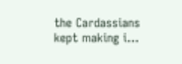the Cardassians kept making i…